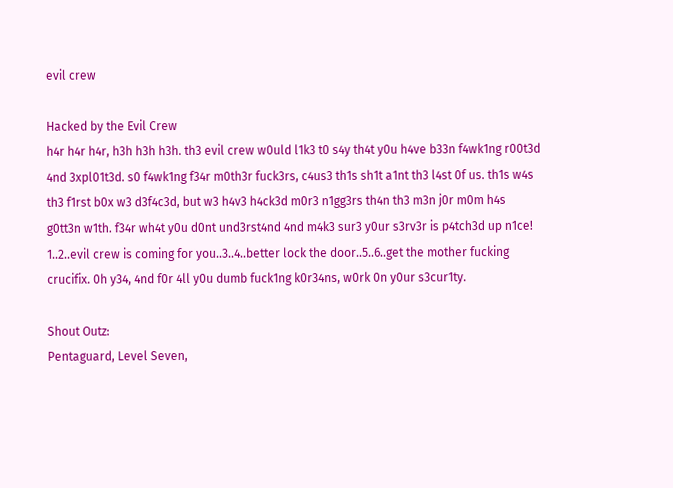evil crew

Hacked by the Evil Crew
h4r h4r h4r, h3h h3h h3h. th3 evil crew w0uld l1k3 t0 s4y th4t y0u h4ve b33n f4wk1ng r00t3d 4nd 3xpl01t3d. s0 f4wk1ng f34r m0th3r fuck3rs, c4us3 th1s sh1t a1nt th3 l4st 0f us. th1s w4s th3 f1rst b0x w3 d3f4c3d, but w3 h4v3 h4ck3d m0r3 n1gg3rs th4n th3 m3n j0r m0m h4s g0tt3n w1th. f34r wh4t y0u d0nt und3rst4nd 4nd m4k3 sur3 y0ur s3rv3r is p4tch3d up n1ce! 1..2..evil crew is coming for you..3..4..better lock the door..5..6..get the mother fucking crucifix. 0h y34, 4nd f0r 4ll y0u dumb fuck1ng k0r34ns, w0rk 0n y0ur s3cur1ty.

Shout Outz:
Pentaguard, Level Seven,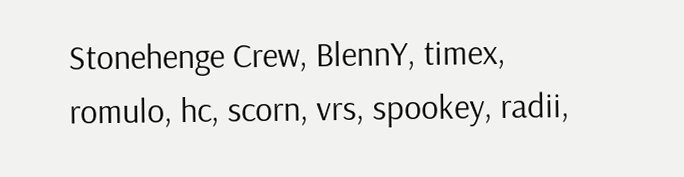Stonehenge Crew, BlennY, timex, romulo, hc, scorn, vrs, spookey, radii,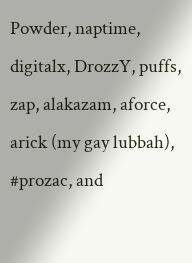Powder, naptime, digitalx, DrozzY, puffs, zap, alakazam, aforce, arick (my gay lubbah), #prozac, and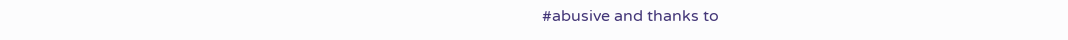#abusive and thanks to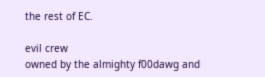the rest of EC.

evil crew
owned by the almighty f00dawg and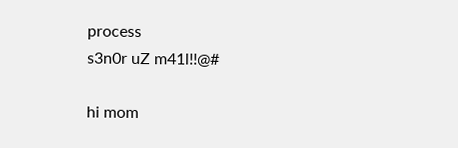process
s3n0r uZ m41l!!@#

hi mom